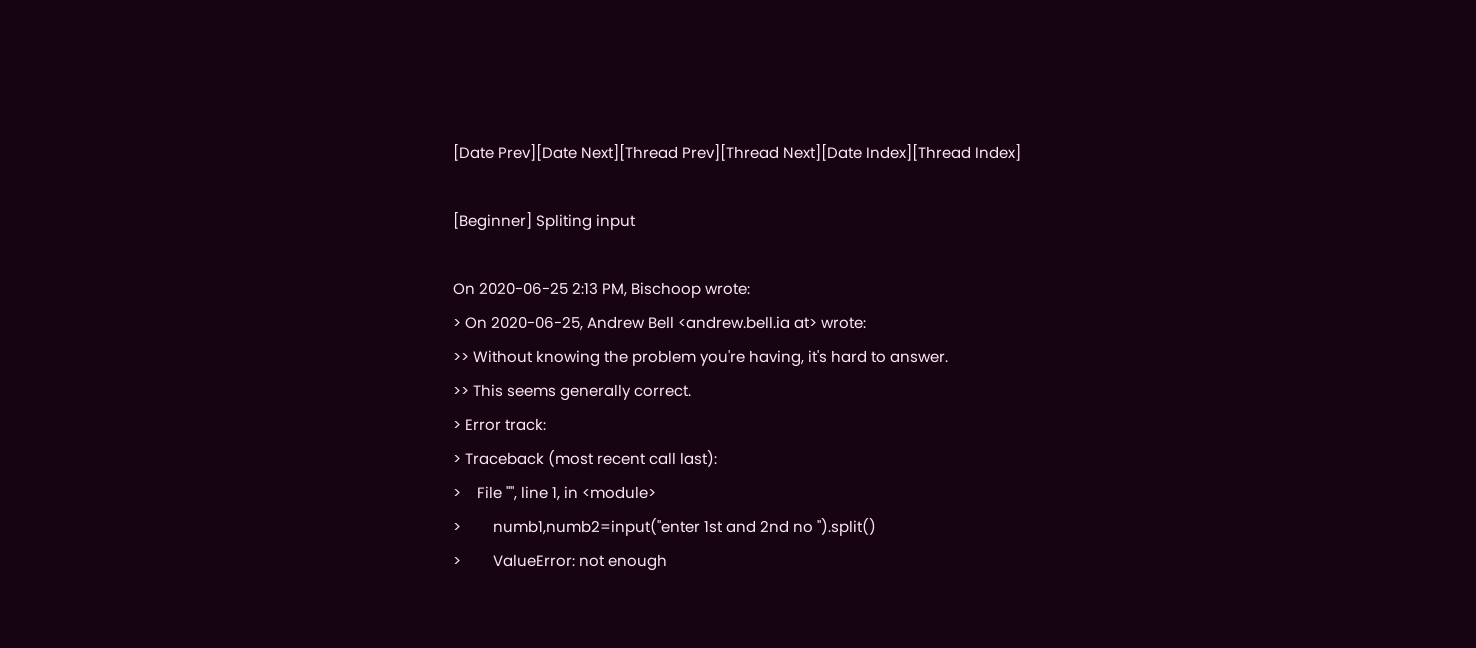[Date Prev][Date Next][Thread Prev][Thread Next][Date Index][Thread Index]

[Beginner] Spliting input

On 2020-06-25 2:13 PM, Bischoop wrote:
> On 2020-06-25, Andrew Bell <andrew.bell.ia at> wrote:
>> Without knowing the problem you're having, it's hard to answer.
>> This seems generally correct.
> Error track:
> Traceback (most recent call last):
>    File "", line 1, in <module>
>        numb1,numb2=input("enter 1st and 2nd no ").split()
>        ValueError: not enough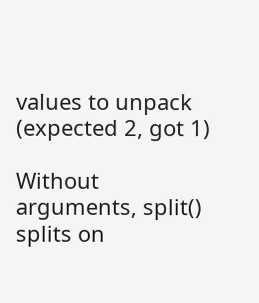values to unpack (expected 2, got 1)

Without arguments, split() splits on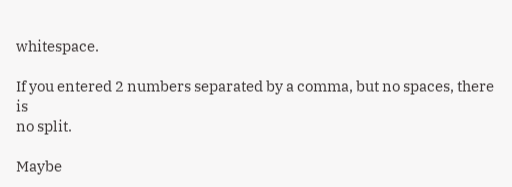whitespace.

If you entered 2 numbers separated by a comma, but no spaces, there is
no split.

Maybe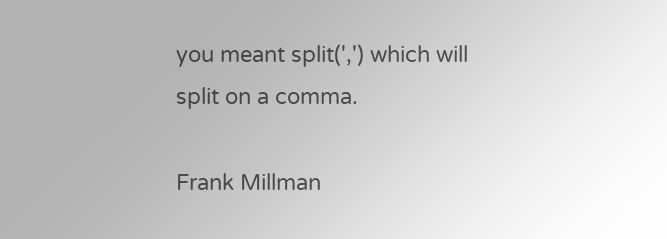you meant split(',') which will split on a comma.

Frank Millman